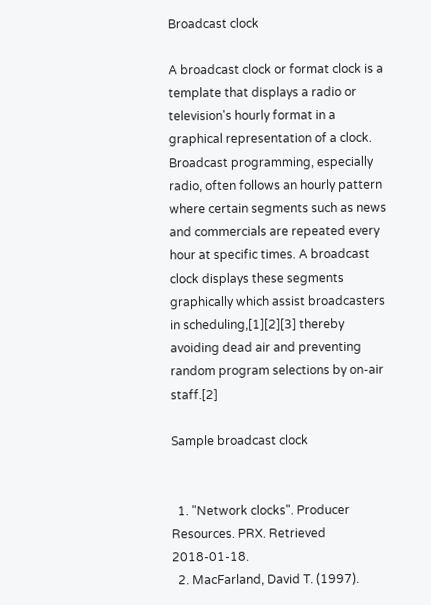Broadcast clock

A broadcast clock or format clock is a template that displays a radio or television's hourly format in a graphical representation of a clock. Broadcast programming, especially radio, often follows an hourly pattern where certain segments such as news and commercials are repeated every hour at specific times. A broadcast clock displays these segments graphically which assist broadcasters in scheduling,[1][2][3] thereby avoiding dead air and preventing random program selections by on-air staff.[2]

Sample broadcast clock


  1. "Network clocks". Producer Resources. PRX. Retrieved 2018-01-18.
  2. MacFarland, David T. (1997).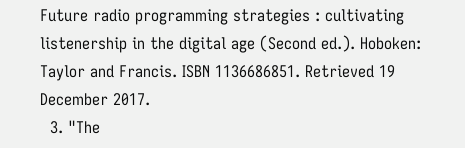Future radio programming strategies : cultivating listenership in the digital age (Second ed.). Hoboken: Taylor and Francis. ISBN 1136686851. Retrieved 19 December 2017.
  3. "The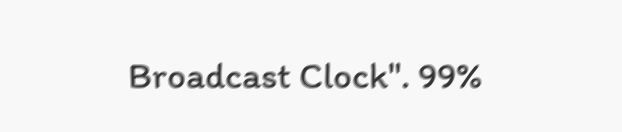Broadcast Clock". 99%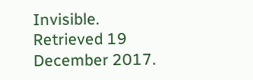Invisible. Retrieved 19 December 2017.